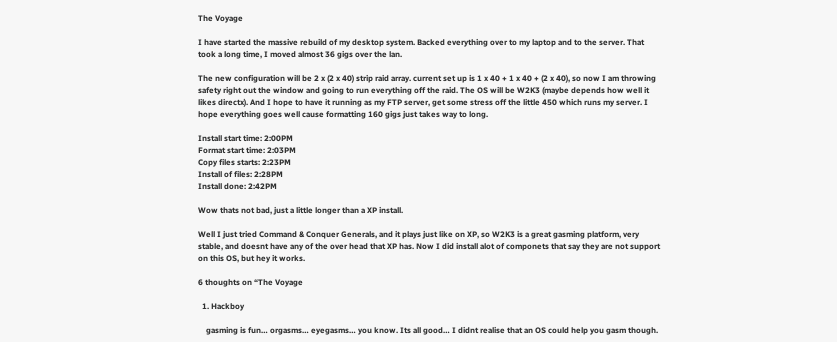The Voyage

I have started the massive rebuild of my desktop system. Backed everything over to my laptop and to the server. That took a long time, I moved almost 36 gigs over the lan.

The new configuration will be 2 x (2 x 40) strip raid array. current set up is 1 x 40 + 1 x 40 + (2 x 40), so now I am throwing safety right out the window and going to run everything off the raid. The OS will be W2K3 (maybe depends how well it likes directx). And I hope to have it running as my FTP server, get some stress off the little 450 which runs my server. I hope everything goes well cause formatting 160 gigs just takes way to long.

Install start time: 2:00PM
Format start time: 2:03PM
Copy files starts: 2:23PM
Install of files: 2:28PM
Install done: 2:42PM

Wow thats not bad, just a little longer than a XP install.

Well I just tried Command & Conquer Generals, and it plays just like on XP, so W2K3 is a great gasming platform, very stable, and doesnt have any of the over head that XP has. Now I did install alot of componets that say they are not support on this OS, but hey it works.

6 thoughts on “The Voyage

  1. Hackboy

    gasming is fun… orgasms… eyegasms… you know. Its all good… I didnt realise that an OS could help you gasm though.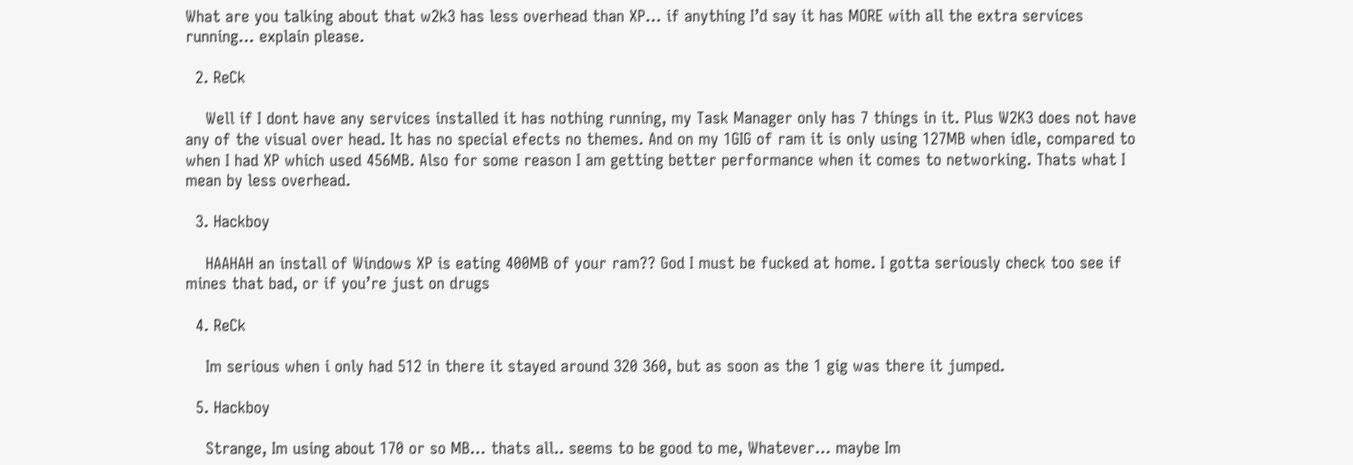What are you talking about that w2k3 has less overhead than XP… if anything I’d say it has MORE with all the extra services running… explain please.

  2. ReCk

    Well if I dont have any services installed it has nothing running, my Task Manager only has 7 things in it. Plus W2K3 does not have any of the visual over head. It has no special efects no themes. And on my 1GIG of ram it is only using 127MB when idle, compared to when I had XP which used 456MB. Also for some reason I am getting better performance when it comes to networking. Thats what I mean by less overhead.

  3. Hackboy

    HAAHAH an install of Windows XP is eating 400MB of your ram?? God I must be fucked at home. I gotta seriously check too see if mines that bad, or if you’re just on drugs

  4. ReCk

    Im serious when i only had 512 in there it stayed around 320 360, but as soon as the 1 gig was there it jumped.

  5. Hackboy

    Strange, Im using about 170 or so MB… thats all.. seems to be good to me, Whatever… maybe Im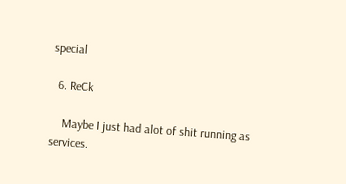special

  6. ReCk

    Maybe I just had alot of shit running as services.